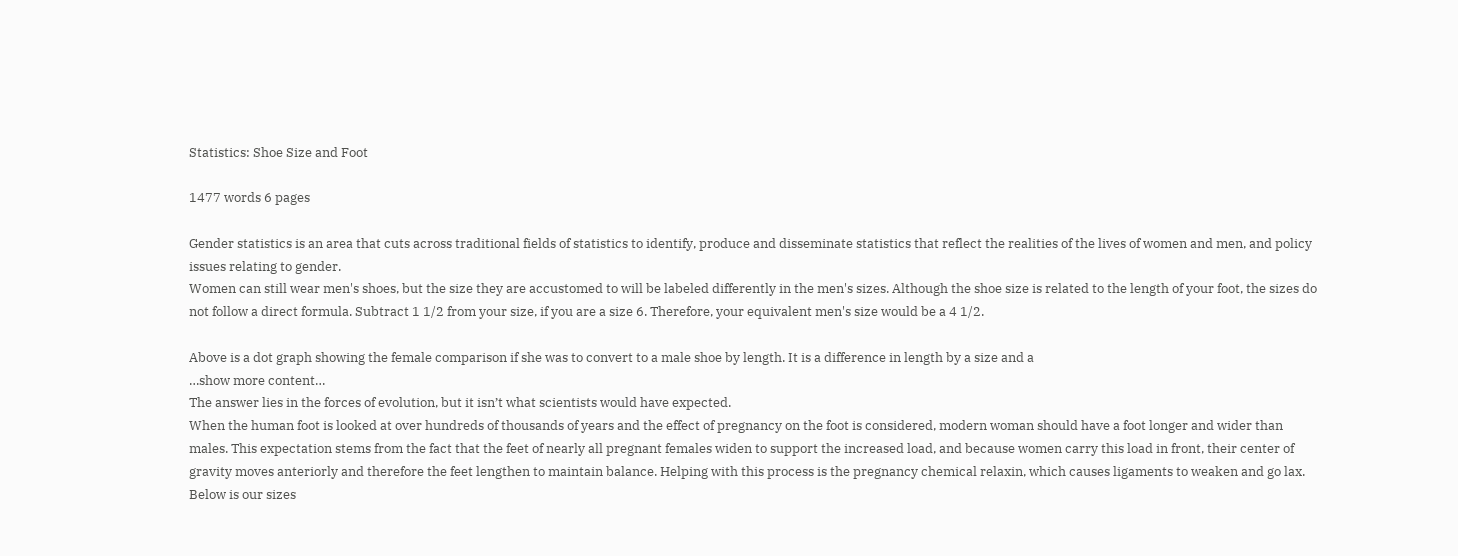Statistics: Shoe Size and Foot

1477 words 6 pages

Gender statistics is an area that cuts across traditional fields of statistics to identify, produce and disseminate statistics that reflect the realities of the lives of women and men, and policy issues relating to gender.
Women can still wear men's shoes, but the size they are accustomed to will be labeled differently in the men's sizes. Although the shoe size is related to the length of your foot, the sizes do not follow a direct formula. Subtract 1 1/2 from your size, if you are a size 6. Therefore, your equivalent men's size would be a 4 1/2.

Above is a dot graph showing the female comparison if she was to convert to a male shoe by length. It is a difference in length by a size and a
…show more content…
The answer lies in the forces of evolution, but it isn’t what scientists would have expected.
When the human foot is looked at over hundreds of thousands of years and the effect of pregnancy on the foot is considered, modern woman should have a foot longer and wider than males. This expectation stems from the fact that the feet of nearly all pregnant females widen to support the increased load, and because women carry this load in front, their center of gravity moves anteriorly and therefore the feet lengthen to maintain balance. Helping with this process is the pregnancy chemical relaxin, which causes ligaments to weaken and go lax. Below is our sizes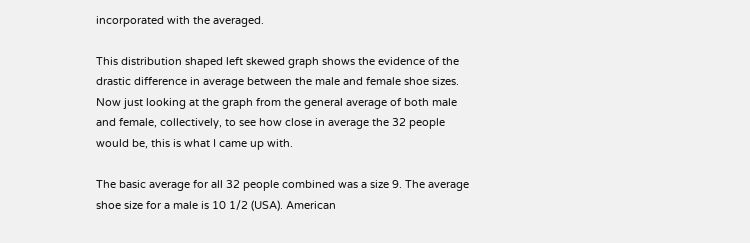incorporated with the averaged.

This distribution shaped left skewed graph shows the evidence of the drastic difference in average between the male and female shoe sizes.
Now just looking at the graph from the general average of both male and female, collectively, to see how close in average the 32 people would be, this is what I came up with.

The basic average for all 32 people combined was a size 9. The average shoe size for a male is 10 1/2 (USA). American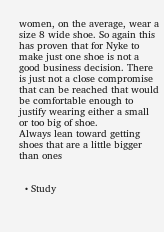women, on the average, wear a size 8 wide shoe. So again this has proven that for Nyke to make just one shoe is not a good business decision. There is just not a close compromise that can be reached that would be comfortable enough to justify wearing either a small or too big of shoe.
Always lean toward getting shoes that are a little bigger than ones


  • Study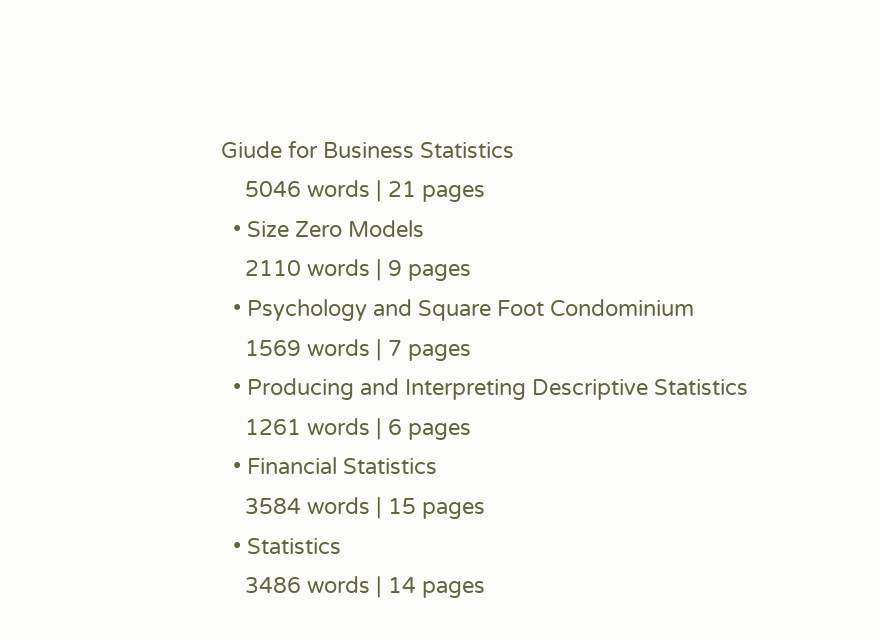Giude for Business Statistics
    5046 words | 21 pages
  • Size Zero Models
    2110 words | 9 pages
  • Psychology and Square Foot Condominium
    1569 words | 7 pages
  • Producing and Interpreting Descriptive Statistics
    1261 words | 6 pages
  • Financial Statistics
    3584 words | 15 pages
  • Statistics
    3486 words | 14 pages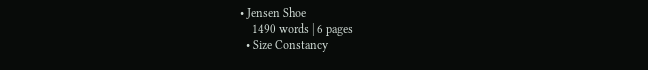• Jensen Shoe
    1490 words | 6 pages
  • Size Constancy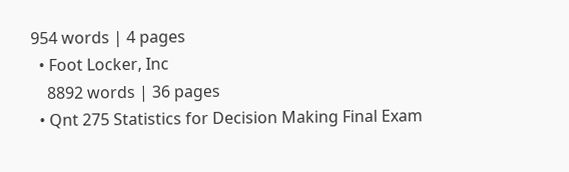954 words | 4 pages
  • Foot Locker, Inc
    8892 words | 36 pages
  • Qnt 275 Statistics for Decision Making Final Exam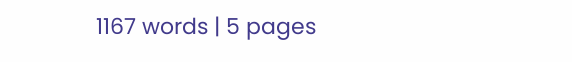1167 words | 5 pages